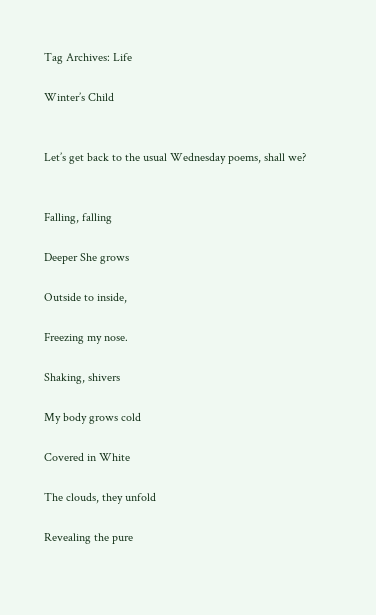Tag Archives: Life

Winter’s Child


Let’s get back to the usual Wednesday poems, shall we?


Falling, falling

Deeper She grows

Outside to inside,

Freezing my nose.

Shaking, shivers

My body grows cold

Covered in White

The clouds, they unfold

Revealing the pure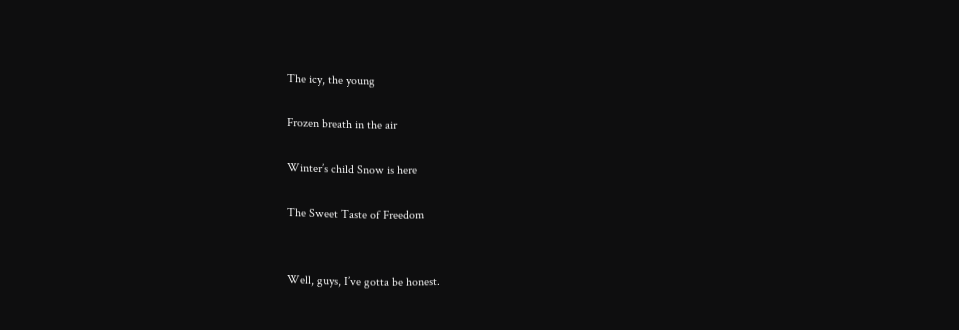The icy, the young

Frozen breath in the air

Winter’s child Snow is here

The Sweet Taste of Freedom


Well, guys, I’ve gotta be honest.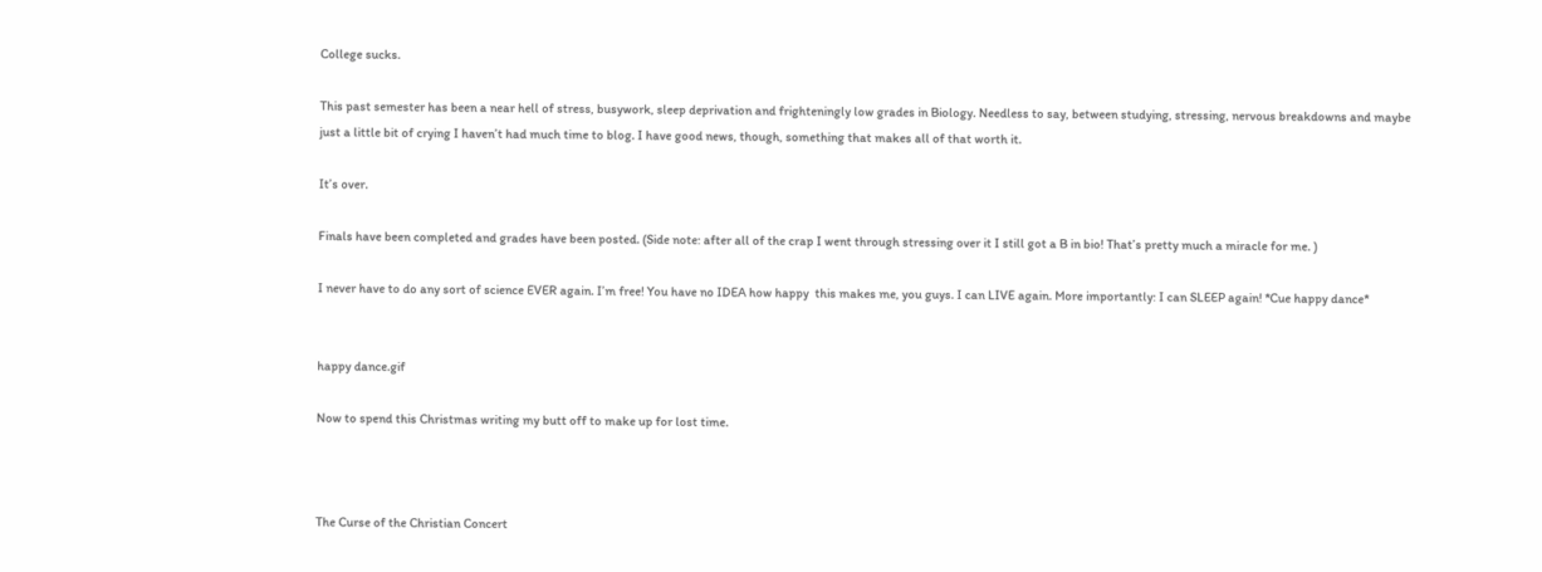College sucks.

This past semester has been a near hell of stress, busywork, sleep deprivation and frighteningly low grades in Biology. Needless to say, between studying, stressing, nervous breakdowns and maybe just a little bit of crying I haven’t had much time to blog. I have good news, though, something that makes all of that worth it.

It’s over.

Finals have been completed and grades have been posted. (Side note: after all of the crap I went through stressing over it I still got a B in bio! That’s pretty much a miracle for me. )

I never have to do any sort of science EVER again. I’m free! You have no IDEA how happy  this makes me, you guys. I can LIVE again. More importantly: I can SLEEP again! *Cue happy dance*


happy dance.gif

Now to spend this Christmas writing my butt off to make up for lost time.



The Curse of the Christian Concert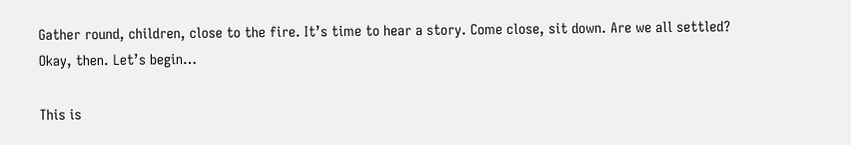Gather round, children, close to the fire. It’s time to hear a story. Come close, sit down. Are we all settled? Okay, then. Let’s begin…

This is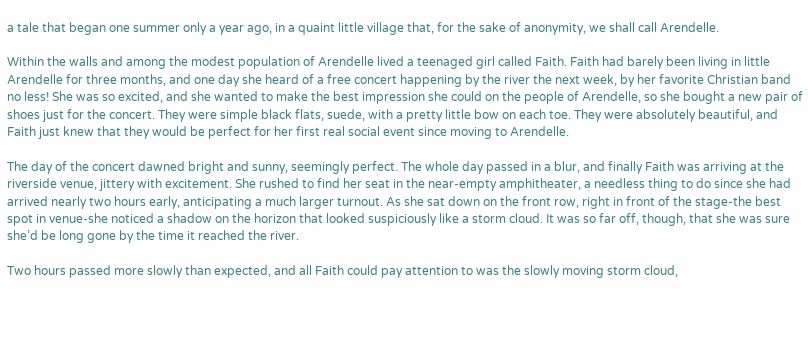a tale that began one summer only a year ago, in a quaint little village that, for the sake of anonymity, we shall call Arendelle.

Within the walls and among the modest population of Arendelle lived a teenaged girl called Faith. Faith had barely been living in little Arendelle for three months, and one day she heard of a free concert happening by the river the next week, by her favorite Christian band no less! She was so excited, and she wanted to make the best impression she could on the people of Arendelle, so she bought a new pair of shoes just for the concert. They were simple black flats, suede, with a pretty little bow on each toe. They were absolutely beautiful, and Faith just knew that they would be perfect for her first real social event since moving to Arendelle.

The day of the concert dawned bright and sunny, seemingly perfect. The whole day passed in a blur, and finally Faith was arriving at the riverside venue, jittery with excitement. She rushed to find her seat in the near-empty amphitheater, a needless thing to do since she had arrived nearly two hours early, anticipating a much larger turnout. As she sat down on the front row, right in front of the stage-the best spot in venue-she noticed a shadow on the horizon that looked suspiciously like a storm cloud. It was so far off, though, that she was sure she’d be long gone by the time it reached the river.

Two hours passed more slowly than expected, and all Faith could pay attention to was the slowly moving storm cloud,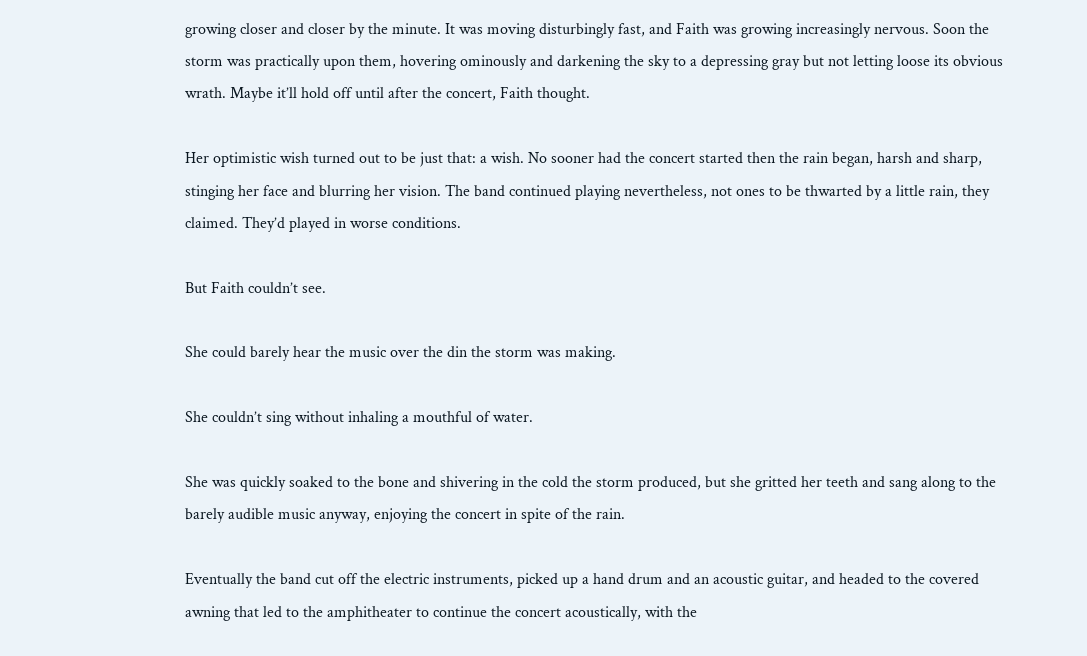growing closer and closer by the minute. It was moving disturbingly fast, and Faith was growing increasingly nervous. Soon the storm was practically upon them, hovering ominously and darkening the sky to a depressing gray but not letting loose its obvious wrath. Maybe it’ll hold off until after the concert, Faith thought.

Her optimistic wish turned out to be just that: a wish. No sooner had the concert started then the rain began, harsh and sharp, stinging her face and blurring her vision. The band continued playing nevertheless, not ones to be thwarted by a little rain, they claimed. They’d played in worse conditions.

But Faith couldn’t see.

She could barely hear the music over the din the storm was making.

She couldn’t sing without inhaling a mouthful of water.

She was quickly soaked to the bone and shivering in the cold the storm produced, but she gritted her teeth and sang along to the barely audible music anyway, enjoying the concert in spite of the rain.

Eventually the band cut off the electric instruments, picked up a hand drum and an acoustic guitar, and headed to the covered awning that led to the amphitheater to continue the concert acoustically, with the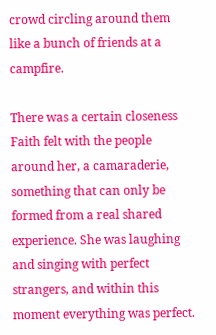crowd circling around them like a bunch of friends at a campfire.

There was a certain closeness Faith felt with the people around her, a camaraderie, something that can only be formed from a real shared experience. She was laughing and singing with perfect strangers, and within this moment everything was perfect.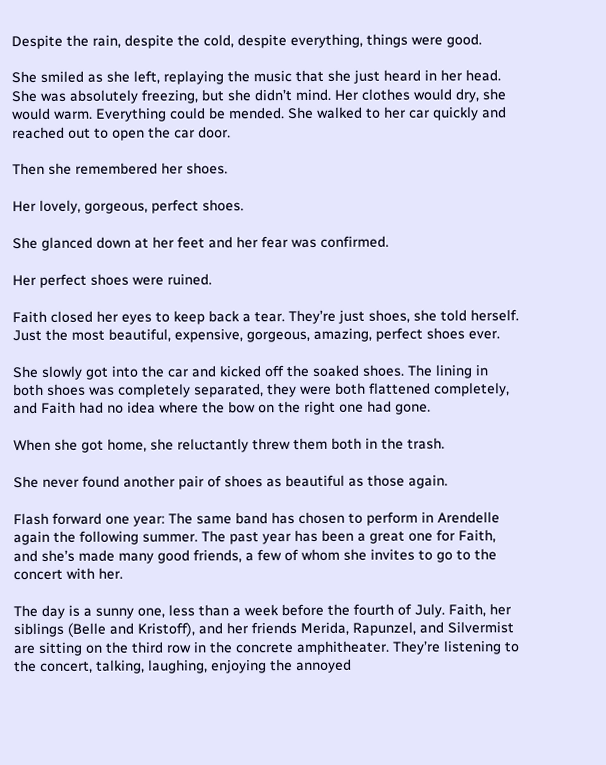Despite the rain, despite the cold, despite everything, things were good.

She smiled as she left, replaying the music that she just heard in her head. She was absolutely freezing, but she didn’t mind. Her clothes would dry, she would warm. Everything could be mended. She walked to her car quickly and reached out to open the car door.

Then she remembered her shoes.

Her lovely, gorgeous, perfect shoes.

She glanced down at her feet and her fear was confirmed.

Her perfect shoes were ruined.

Faith closed her eyes to keep back a tear. They’re just shoes, she told herself. Just the most beautiful, expensive, gorgeous, amazing, perfect shoes ever.

She slowly got into the car and kicked off the soaked shoes. The lining in both shoes was completely separated, they were both flattened completely, and Faith had no idea where the bow on the right one had gone.

When she got home, she reluctantly threw them both in the trash.

She never found another pair of shoes as beautiful as those again.

Flash forward one year: The same band has chosen to perform in Arendelle again the following summer. The past year has been a great one for Faith, and she’s made many good friends, a few of whom she invites to go to the concert with her.

The day is a sunny one, less than a week before the fourth of July. Faith, her siblings (Belle and Kristoff), and her friends Merida, Rapunzel, and Silvermist are sitting on the third row in the concrete amphitheater. They’re listening to the concert, talking, laughing, enjoying the annoyed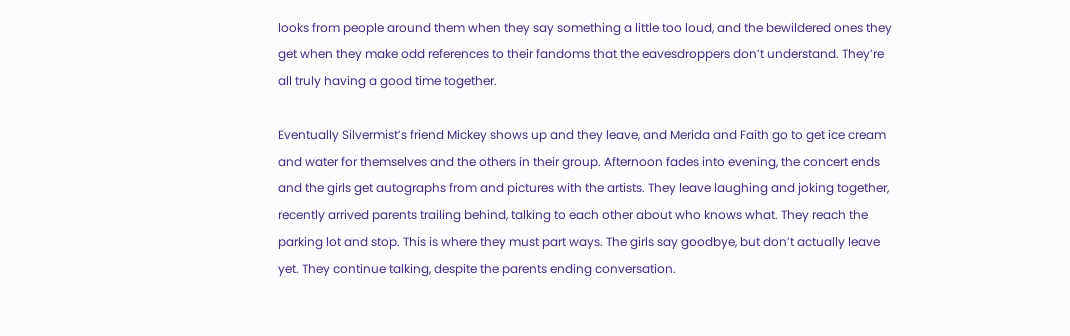looks from people around them when they say something a little too loud, and the bewildered ones they get when they make odd references to their fandoms that the eavesdroppers don’t understand. They’re all truly having a good time together.

Eventually Silvermist’s friend Mickey shows up and they leave, and Merida and Faith go to get ice cream and water for themselves and the others in their group. Afternoon fades into evening, the concert ends and the girls get autographs from and pictures with the artists. They leave laughing and joking together, recently arrived parents trailing behind, talking to each other about who knows what. They reach the parking lot and stop. This is where they must part ways. The girls say goodbye, but don’t actually leave yet. They continue talking, despite the parents ending conversation.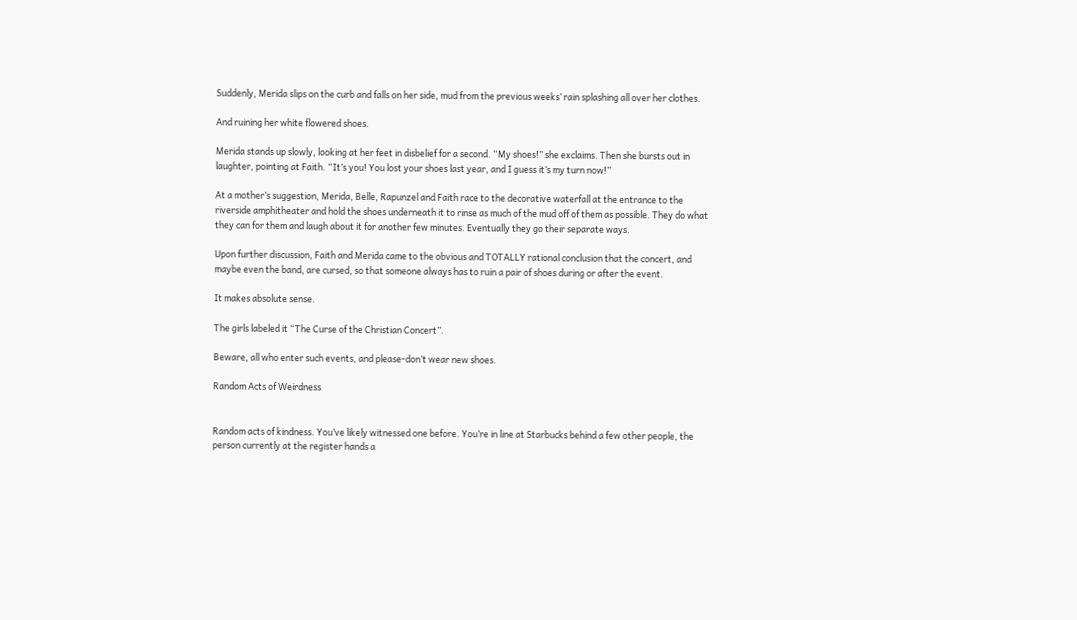Suddenly, Merida slips on the curb and falls on her side, mud from the previous weeks’ rain splashing all over her clothes.

And ruining her white flowered shoes.

Merida stands up slowly, looking at her feet in disbelief for a second. “My shoes!” she exclaims. Then she bursts out in laughter, pointing at Faith. “It’s you! You lost your shoes last year, and I guess it’s my turn now!”

At a mother’s suggestion, Merida, Belle, Rapunzel and Faith race to the decorative waterfall at the entrance to the riverside amphitheater and hold the shoes underneath it to rinse as much of the mud off of them as possible. They do what they can for them and laugh about it for another few minutes. Eventually they go their separate ways.

Upon further discussion, Faith and Merida came to the obvious and TOTALLY rational conclusion that the concert, and maybe even the band, are cursed, so that someone always has to ruin a pair of shoes during or after the event.

It makes absolute sense.

The girls labeled it “The Curse of the Christian Concert”.

Beware, all who enter such events, and please-don’t wear new shoes.

Random Acts of Weirdness


Random acts of kindness. You’ve likely witnessed one before. You’re in line at Starbucks behind a few other people, the person currently at the register hands a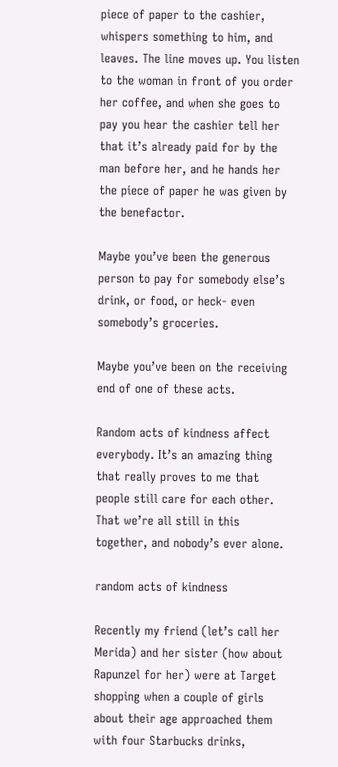piece of paper to the cashier, whispers something to him, and leaves. The line moves up. You listen to the woman in front of you order her coffee, and when she goes to pay you hear the cashier tell her that it’s already paid for by the man before her, and he hands her the piece of paper he was given by the benefactor.

Maybe you’ve been the generous person to pay for somebody else’s drink, or food, or heck- even somebody’s groceries.

Maybe you’ve been on the receiving end of one of these acts.

Random acts of kindness affect everybody. It’s an amazing thing that really proves to me that people still care for each other. That we’re all still in this together, and nobody’s ever alone.

random acts of kindness

Recently my friend (let’s call her Merida) and her sister (how about Rapunzel for her) were at Target shopping when a couple of girls about their age approached them with four Starbucks drinks,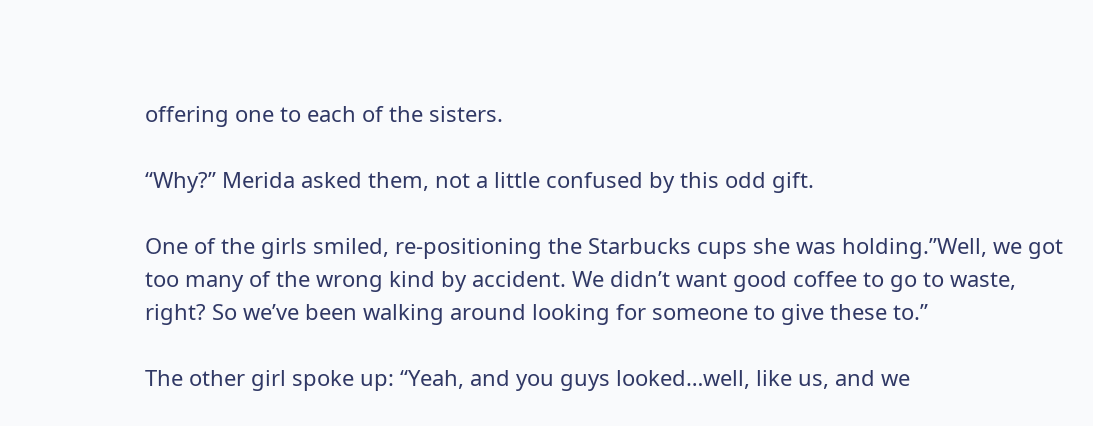offering one to each of the sisters.

“Why?” Merida asked them, not a little confused by this odd gift.

One of the girls smiled, re-positioning the Starbucks cups she was holding.”Well, we got too many of the wrong kind by accident. We didn’t want good coffee to go to waste, right? So we’ve been walking around looking for someone to give these to.”

The other girl spoke up: “Yeah, and you guys looked…well, like us, and we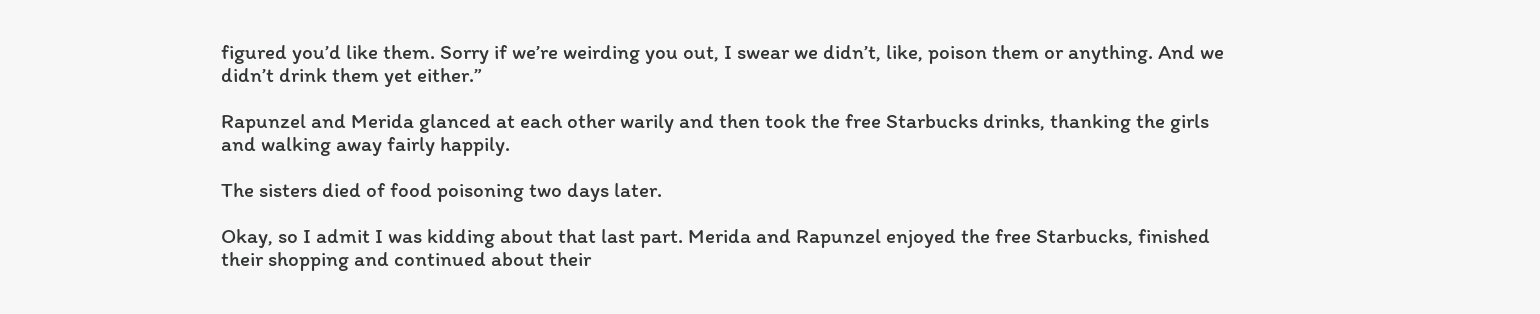figured you’d like them. Sorry if we’re weirding you out, I swear we didn’t, like, poison them or anything. And we didn’t drink them yet either.”

Rapunzel and Merida glanced at each other warily and then took the free Starbucks drinks, thanking the girls and walking away fairly happily.

The sisters died of food poisoning two days later.

Okay, so I admit I was kidding about that last part. Merida and Rapunzel enjoyed the free Starbucks, finished their shopping and continued about their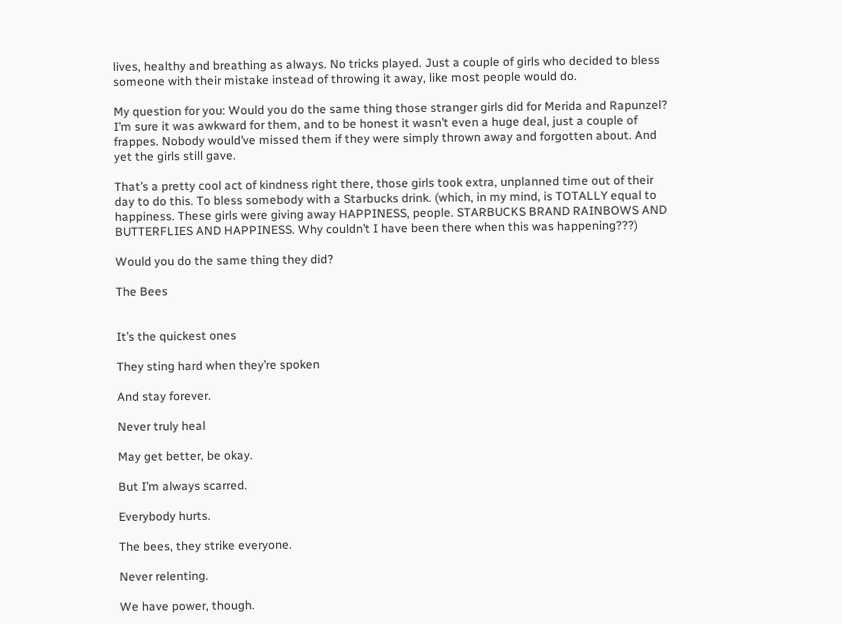lives, healthy and breathing as always. No tricks played. Just a couple of girls who decided to bless someone with their mistake instead of throwing it away, like most people would do.

My question for you: Would you do the same thing those stranger girls did for Merida and Rapunzel? I’m sure it was awkward for them, and to be honest it wasn’t even a huge deal, just a couple of frappes. Nobody would’ve missed them if they were simply thrown away and forgotten about. And yet the girls still gave.

That’s a pretty cool act of kindness right there, those girls took extra, unplanned time out of their day to do this. To bless somebody with a Starbucks drink. (which, in my mind, is TOTALLY equal to happiness. These girls were giving away HAPPINESS, people. STARBUCKS BRAND RAINBOWS AND BUTTERFLIES AND HAPPINESS. Why couldn’t I have been there when this was happening???)

Would you do the same thing they did?

The Bees


It’s the quickest ones

They sting hard when they’re spoken

And stay forever.

Never truly heal

May get better, be okay.

But I’m always scarred.

Everybody hurts.

The bees, they strike everyone.

Never relenting.

We have power, though.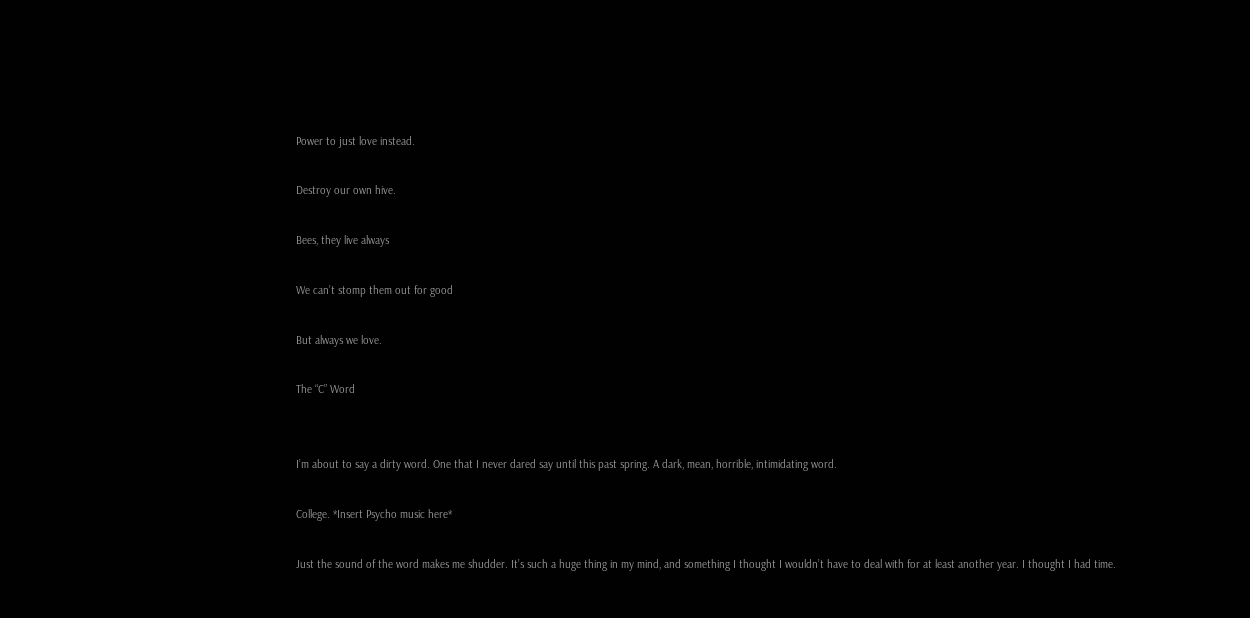Power to just love instead.

Destroy our own hive.

Bees, they live always

We can’t stomp them out for good

But always we love.

The “C” Word


I’m about to say a dirty word. One that I never dared say until this past spring. A dark, mean, horrible, intimidating word.

College. *Insert Psycho music here*

Just the sound of the word makes me shudder. It’s such a huge thing in my mind, and something I thought I wouldn’t have to deal with for at least another year. I thought I had time.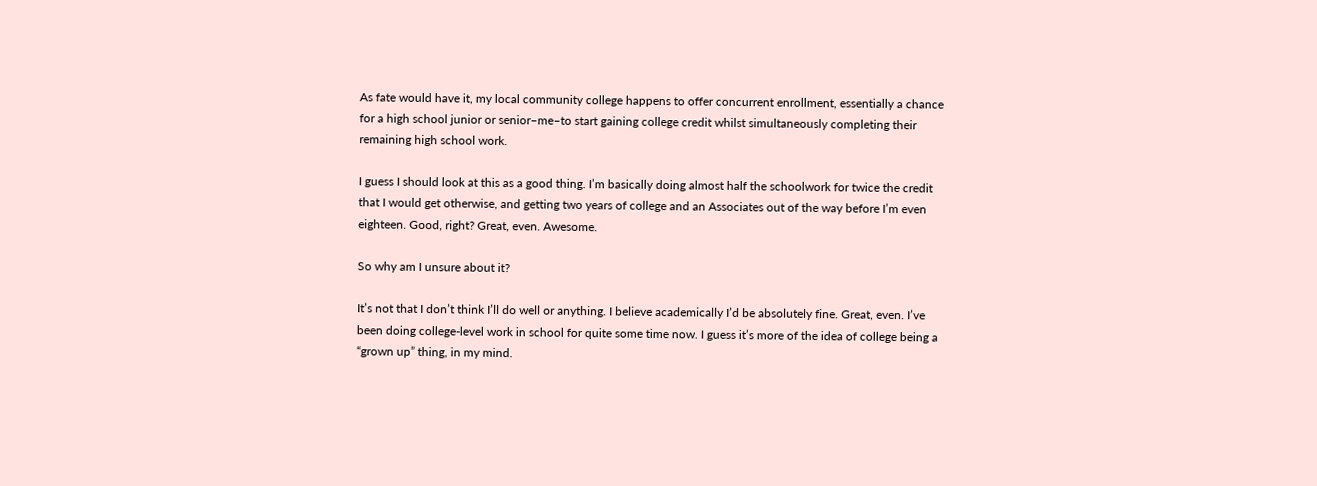As fate would have it, my local community college happens to offer concurrent enrollment, essentially a chance for a high school junior or senior–me–to start gaining college credit whilst simultaneously completing their remaining high school work.

I guess I should look at this as a good thing. I’m basically doing almost half the schoolwork for twice the credit that I would get otherwise, and getting two years of college and an Associates out of the way before I’m even eighteen. Good, right? Great, even. Awesome.

So why am I unsure about it?

It’s not that I don’t think I’ll do well or anything. I believe academically I’d be absolutely fine. Great, even. I’ve been doing college-level work in school for quite some time now. I guess it’s more of the idea of college being a “grown up” thing, in my mind.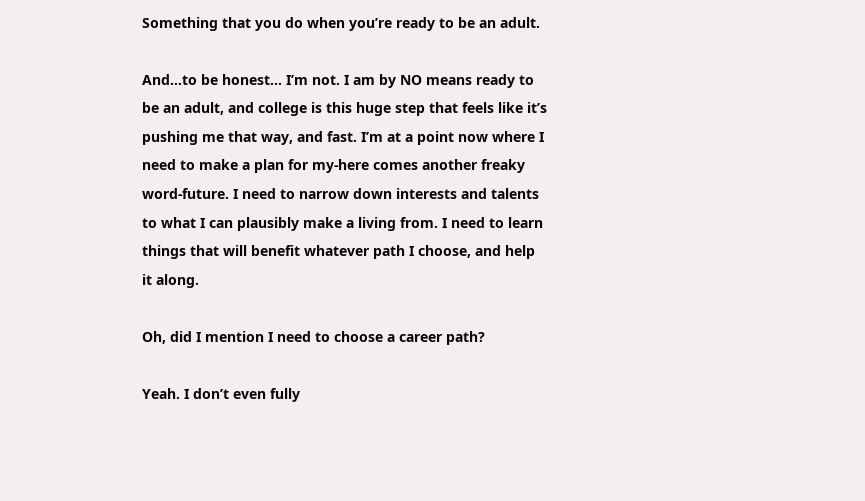Something that you do when you’re ready to be an adult.

And…to be honest… I’m not. I am by NO means ready to be an adult, and college is this huge step that feels like it’s pushing me that way, and fast. I’m at a point now where I need to make a plan for my-here comes another freaky word-future. I need to narrow down interests and talents to what I can plausibly make a living from. I need to learn things that will benefit whatever path I choose, and help it along.

Oh, did I mention I need to choose a career path?

Yeah. I don’t even fully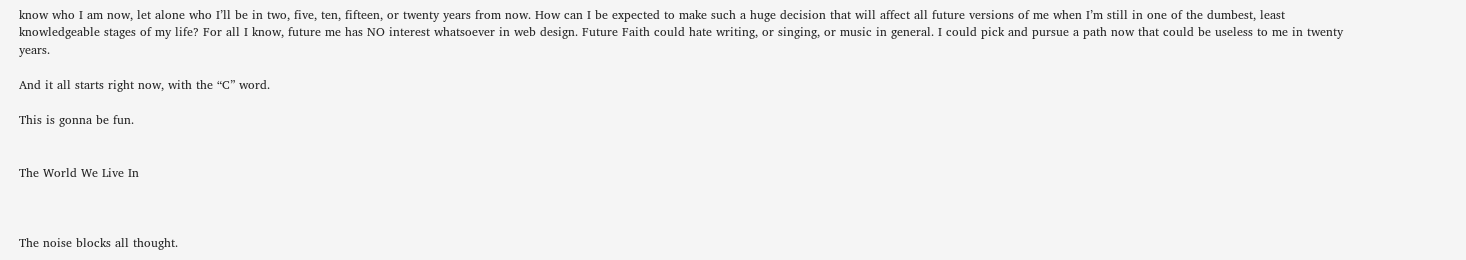know who I am now, let alone who I’ll be in two, five, ten, fifteen, or twenty years from now. How can I be expected to make such a huge decision that will affect all future versions of me when I’m still in one of the dumbest, least knowledgeable stages of my life? For all I know, future me has NO interest whatsoever in web design. Future Faith could hate writing, or singing, or music in general. I could pick and pursue a path now that could be useless to me in twenty years.

And it all starts right now, with the “C” word.

This is gonna be fun.


The World We Live In



The noise blocks all thought.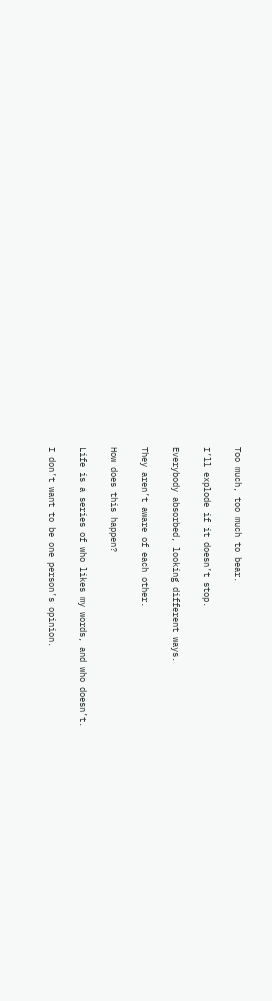Too much, too much to bear.

I’ll explode if it doesn’t stop.

Everybody absorbed, looking different ways.

They aren’t aware of each other.

How does this happen?

Life is a series of who likes my words, and who doesn’t.

I don’t want to be one person’s opinion.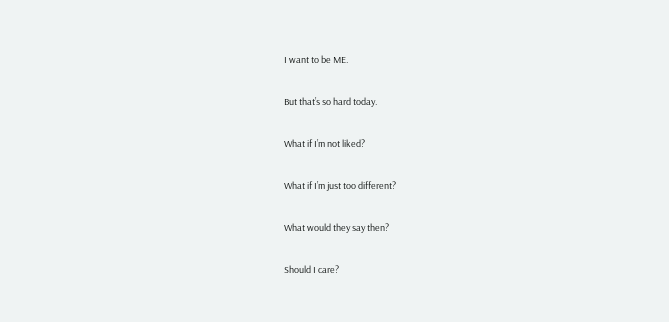I want to be ME.

But that’s so hard today.

What if I’m not liked?

What if I’m just too different?

What would they say then?

Should I care?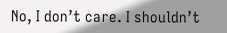No, I don’t care. I shouldn’t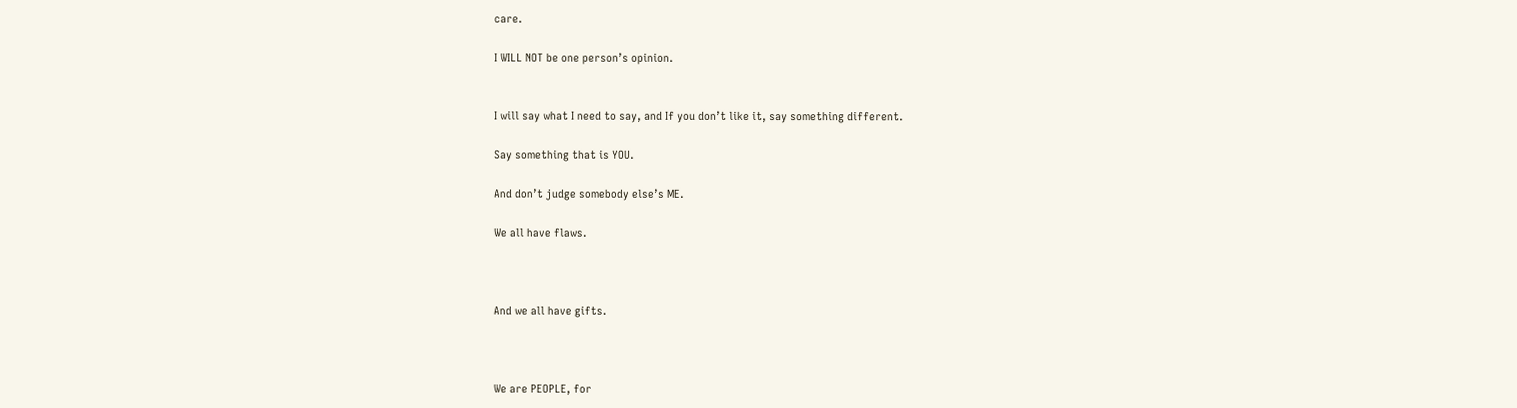care.

I WILL NOT be one person’s opinion.


I will say what I need to say, and If you don’t like it, say something different.

Say something that is YOU.

And don’t judge somebody else’s ME.

We all have flaws.



And we all have gifts.



We are PEOPLE, for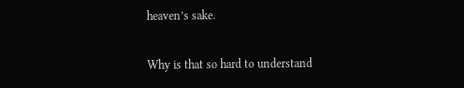heaven’s sake.

Why is that so hard to understand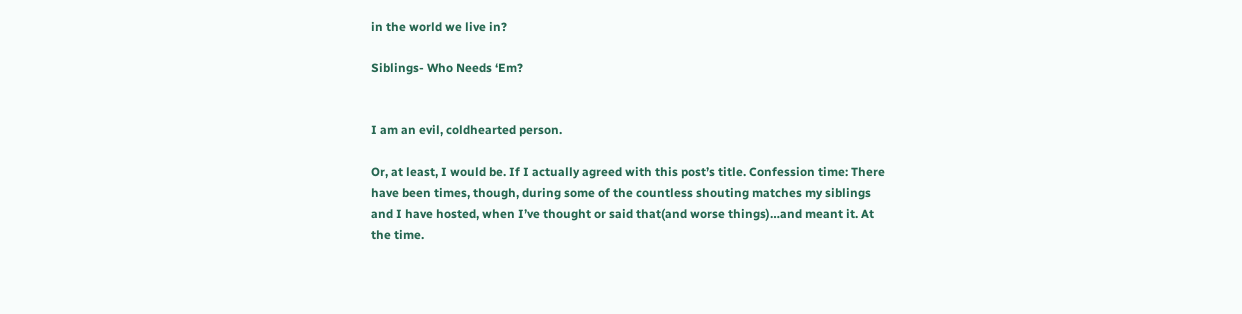in the world we live in?

Siblings- Who Needs ‘Em?


I am an evil, coldhearted person.

Or, at least, I would be. If I actually agreed with this post’s title. Confession time: There have been times, though, during some of the countless shouting matches my siblings and I have hosted, when I’ve thought or said that(and worse things)…and meant it. At the time.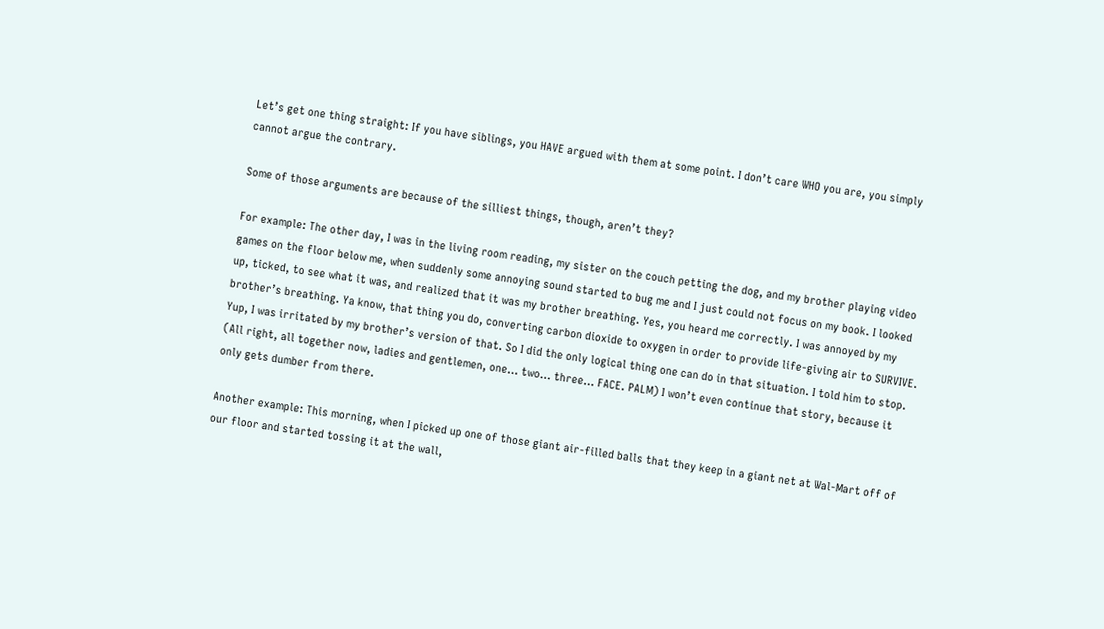Let’s get one thing straight: If you have siblings, you HAVE argued with them at some point. I don’t care WHO you are, you simply cannot argue the contrary.

Some of those arguments are because of the silliest things, though, aren’t they?

For example: The other day, I was in the living room reading, my sister on the couch petting the dog, and my brother playing video games on the floor below me, when suddenly some annoying sound started to bug me and I just could not focus on my book. I looked up, ticked, to see what it was, and realized that it was my brother breathing. Yes, you heard me correctly. I was annoyed by my brother’s breathing. Ya know, that thing you do, converting carbon dioxide to oxygen in order to provide life-giving air to SURVIVE. Yup, I was irritated by my brother’s version of that. So I did the only logical thing one can do in that situation. I told him to stop. (All right, all together now, ladies and gentlemen, one… two… three… FACE. PALM) I won’t even continue that story, because it only gets dumber from there.

Another example: This morning, when I picked up one of those giant air-filled balls that they keep in a giant net at Wal-Mart off of our floor and started tossing it at the wall,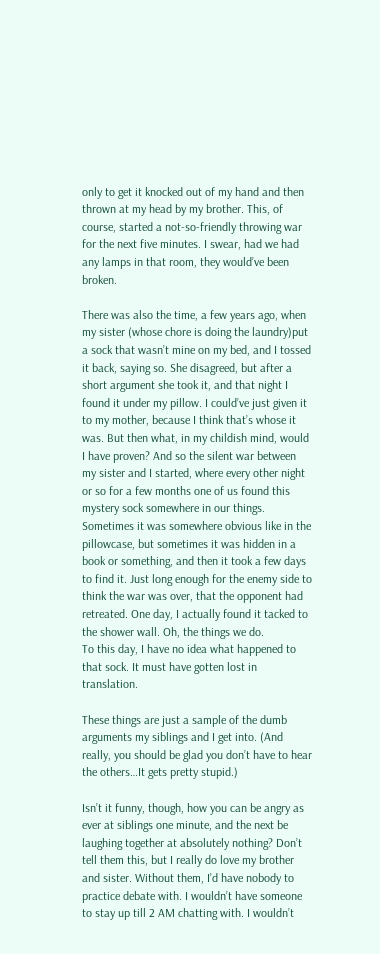only to get it knocked out of my hand and then thrown at my head by my brother. This, of course, started a not-so-friendly throwing war for the next five minutes. I swear, had we had any lamps in that room, they would’ve been broken.

There was also the time, a few years ago, when my sister (whose chore is doing the laundry)put a sock that wasn’t mine on my bed, and I tossed it back, saying so. She disagreed, but after a short argument she took it, and that night I found it under my pillow. I could’ve just given it to my mother, because I think that’s whose it was. But then what, in my childish mind, would I have proven? And so the silent war between my sister and I started, where every other night or so for a few months one of us found this mystery sock somewhere in our things. Sometimes it was somewhere obvious like in the pillowcase, but sometimes it was hidden in a book or something, and then it took a few days to find it. Just long enough for the enemy side to think the war was over, that the opponent had retreated. One day, I actually found it tacked to the shower wall. Oh, the things we do.
To this day, I have no idea what happened to that sock. It must have gotten lost in translation.

These things are just a sample of the dumb arguments my siblings and I get into. (And really, you should be glad you don’t have to hear the others…It gets pretty stupid.)

Isn’t it funny, though, how you can be angry as ever at siblings one minute, and the next be laughing together at absolutely nothing? Don’t tell them this, but I really do love my brother and sister. Without them, I’d have nobody to practice debate with. I wouldn’t have someone to stay up till 2 AM chatting with. I wouldn’t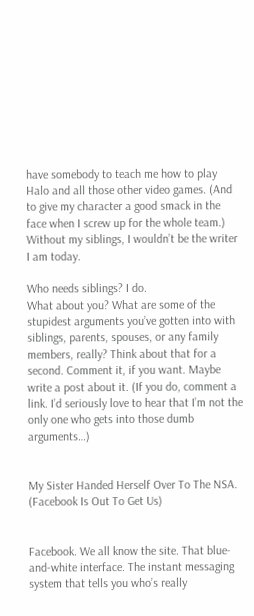have somebody to teach me how to play Halo and all those other video games. (And to give my character a good smack in the face when I screw up for the whole team.) Without my siblings, I wouldn’t be the writer I am today.

Who needs siblings? I do.
What about you? What are some of the stupidest arguments you’ve gotten into with siblings, parents, spouses, or any family members, really? Think about that for a second. Comment it, if you want. Maybe write a post about it. (If you do, comment a link. I’d seriously love to hear that I’m not the only one who gets into those dumb arguments…)


My Sister Handed Herself Over To The NSA. (Facebook Is Out To Get Us)


Facebook. We all know the site. That blue-and-white interface. The instant messaging system that tells you who’s really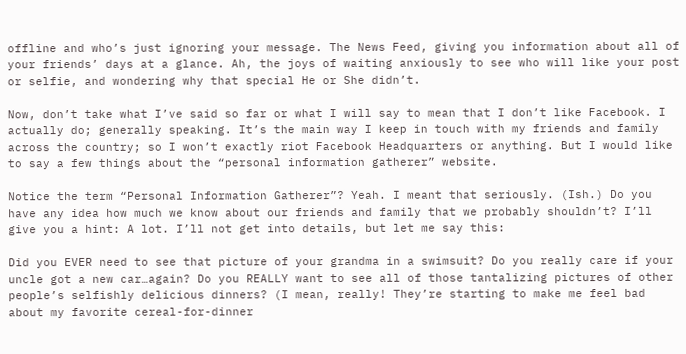offline and who’s just ignoring your message. The News Feed, giving you information about all of your friends’ days at a glance. Ah, the joys of waiting anxiously to see who will like your post or selfie, and wondering why that special He or She didn’t.

Now, don’t take what I’ve said so far or what I will say to mean that I don’t like Facebook. I actually do; generally speaking. It’s the main way I keep in touch with my friends and family across the country; so I won’t exactly riot Facebook Headquarters or anything. But I would like to say a few things about the “personal information gatherer” website.

Notice the term “Personal Information Gatherer”? Yeah. I meant that seriously. (Ish.) Do you have any idea how much we know about our friends and family that we probably shouldn’t? I’ll give you a hint: A lot. I’ll not get into details, but let me say this:

Did you EVER need to see that picture of your grandma in a swimsuit? Do you really care if your uncle got a new car…again? Do you REALLY want to see all of those tantalizing pictures of other people’s selfishly delicious dinners? (I mean, really! They’re starting to make me feel bad about my favorite cereal-for-dinner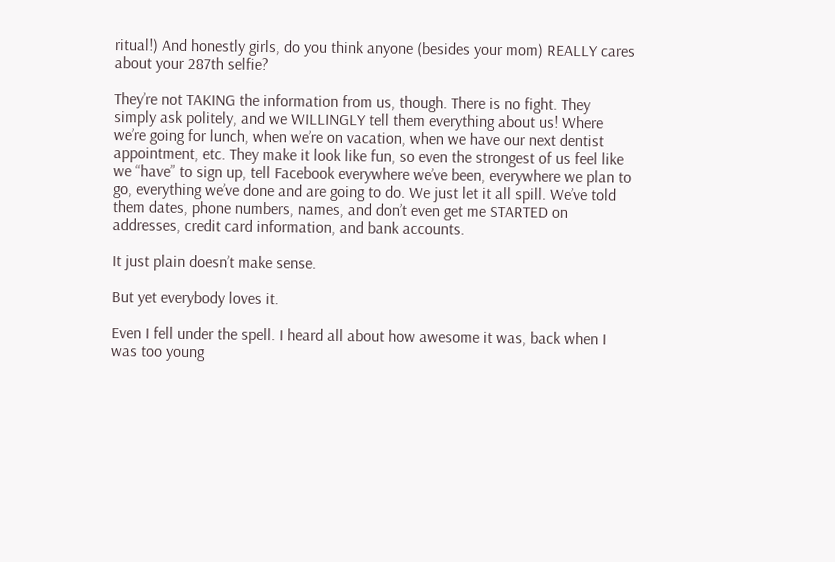ritual!) And honestly girls, do you think anyone (besides your mom) REALLY cares about your 287th selfie?

They’re not TAKING the information from us, though. There is no fight. They simply ask politely, and we WILLINGLY tell them everything about us! Where we’re going for lunch, when we’re on vacation, when we have our next dentist appointment, etc. They make it look like fun, so even the strongest of us feel like we “have” to sign up, tell Facebook everywhere we’ve been, everywhere we plan to go, everything we’ve done and are going to do. We just let it all spill. We’ve told them dates, phone numbers, names, and don’t even get me STARTED on addresses, credit card information, and bank accounts.

It just plain doesn’t make sense.

But yet everybody loves it.

Even I fell under the spell. I heard all about how awesome it was, back when I was too young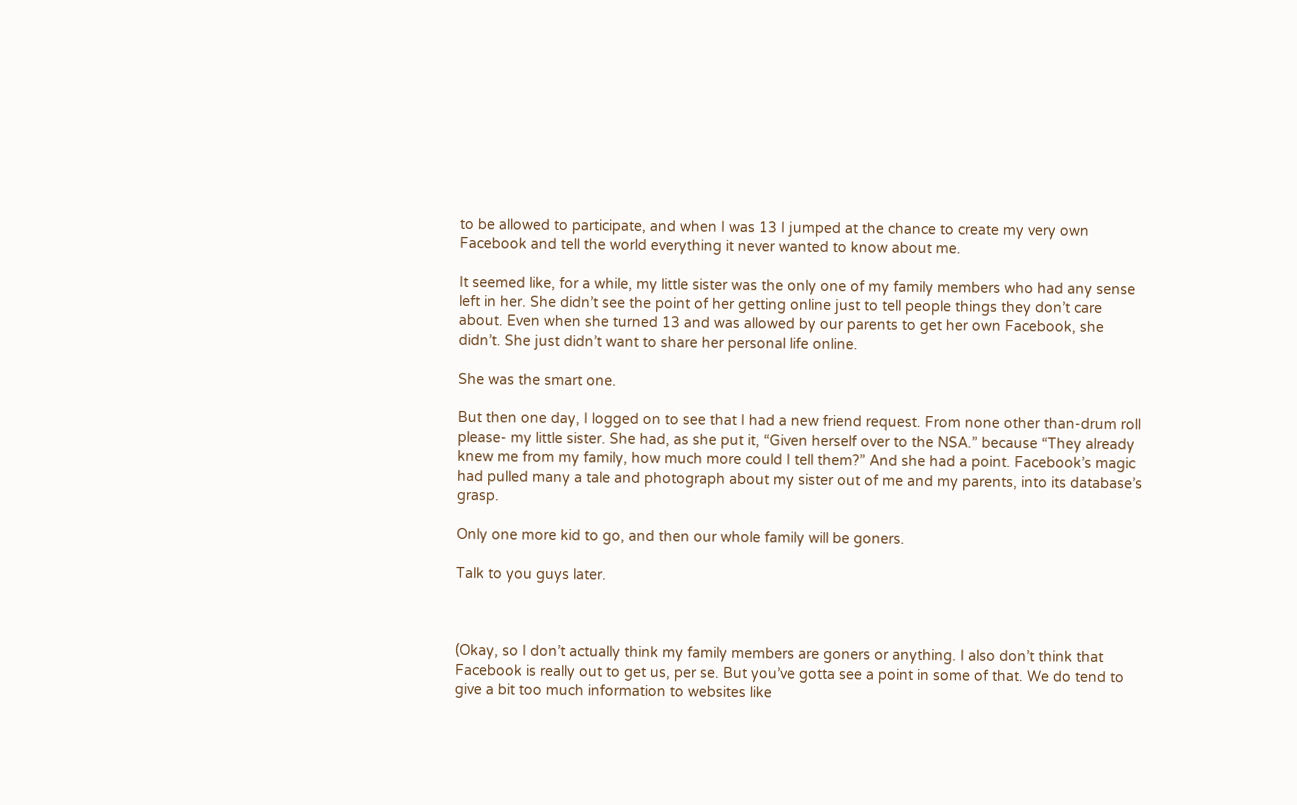to be allowed to participate, and when I was 13 I jumped at the chance to create my very own Facebook and tell the world everything it never wanted to know about me.

It seemed like, for a while, my little sister was the only one of my family members who had any sense left in her. She didn’t see the point of her getting online just to tell people things they don’t care about. Even when she turned 13 and was allowed by our parents to get her own Facebook, she didn’t. She just didn’t want to share her personal life online.

She was the smart one.

But then one day, I logged on to see that I had a new friend request. From none other than-drum roll please- my little sister. She had, as she put it, “Given herself over to the NSA.” because “They already knew me from my family, how much more could I tell them?” And she had a point. Facebook’s magic had pulled many a tale and photograph about my sister out of me and my parents, into its database’s grasp.

Only one more kid to go, and then our whole family will be goners.

Talk to you guys later.



(Okay, so I don’t actually think my family members are goners or anything. I also don’t think that Facebook is really out to get us, per se. But you’ve gotta see a point in some of that. We do tend to give a bit too much information to websites like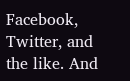Facebook, Twitter, and the like. And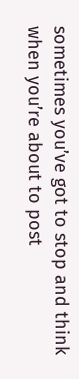sometimes you’ve got to stop and think when you’re about to post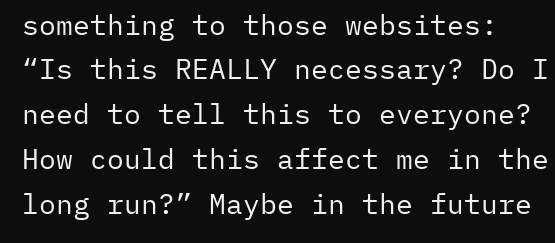something to those websites: “Is this REALLY necessary? Do I need to tell this to everyone? How could this affect me in the long run?” Maybe in the future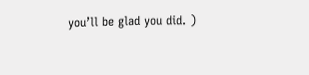you’ll be glad you did. )